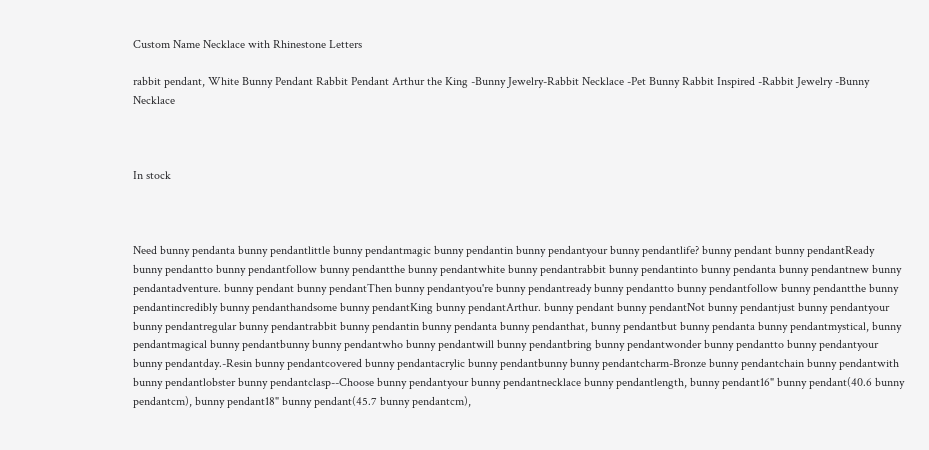Custom Name Necklace with Rhinestone Letters

rabbit pendant, White Bunny Pendant Rabbit Pendant Arthur the King -Bunny Jewelry-Rabbit Necklace -Pet Bunny Rabbit Inspired -Rabbit Jewelry -Bunny Necklace



In stock



Need bunny pendanta bunny pendantlittle bunny pendantmagic bunny pendantin bunny pendantyour bunny pendantlife? bunny pendant bunny pendantReady bunny pendantto bunny pendantfollow bunny pendantthe bunny pendantwhite bunny pendantrabbit bunny pendantinto bunny pendanta bunny pendantnew bunny pendantadventure. bunny pendant bunny pendantThen bunny pendantyou're bunny pendantready bunny pendantto bunny pendantfollow bunny pendantthe bunny pendantincredibly bunny pendanthandsome bunny pendantKing bunny pendantArthur. bunny pendant bunny pendantNot bunny pendantjust bunny pendantyour bunny pendantregular bunny pendantrabbit bunny pendantin bunny pendanta bunny pendanthat, bunny pendantbut bunny pendanta bunny pendantmystical, bunny pendantmagical bunny pendantbunny bunny pendantwho bunny pendantwill bunny pendantbring bunny pendantwonder bunny pendantto bunny pendantyour bunny pendantday.-Resin bunny pendantcovered bunny pendantacrylic bunny pendantbunny bunny pendantcharm-Bronze bunny pendantchain bunny pendantwith bunny pendantlobster bunny pendantclasp--Choose bunny pendantyour bunny pendantnecklace bunny pendantlength, bunny pendant16" bunny pendant(40.6 bunny pendantcm), bunny pendant18" bunny pendant(45.7 bunny pendantcm),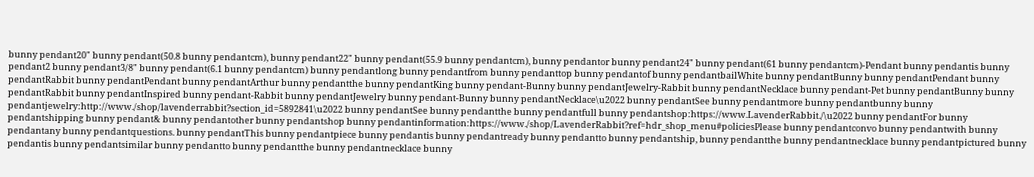bunny pendant20" bunny pendant(50.8 bunny pendantcm), bunny pendant22" bunny pendant(55.9 bunny pendantcm), bunny pendantor bunny pendant24" bunny pendant(61 bunny pendantcm)-Pendant bunny pendantis bunny pendant2 bunny pendant3/8" bunny pendant(6.1 bunny pendantcm) bunny pendantlong bunny pendantfrom bunny pendanttop bunny pendantof bunny pendantbailWhite bunny pendantBunny bunny pendantPendant bunny pendantRabbit bunny pendantPendant bunny pendantArthur bunny pendantthe bunny pendantKing bunny pendant-Bunny bunny pendantJewelry-Rabbit bunny pendantNecklace bunny pendant-Pet bunny pendantBunny bunny pendantRabbit bunny pendantInspired bunny pendant-Rabbit bunny pendantJewelry bunny pendant-Bunny bunny pendantNecklace\u2022 bunny pendantSee bunny pendantmore bunny pendantbunny bunny pendantjewelry:http://www./shop/lavenderrabbit?section_id=5892841\u2022 bunny pendantSee bunny pendantthe bunny pendantfull bunny pendantshop:https://www.LavenderRabbit./\u2022 bunny pendantFor bunny pendantshipping bunny pendant& bunny pendantother bunny pendantshop bunny pendantinformation:https://www./shop/LavenderRabbit?ref=hdr_shop_menu#policiesPlease bunny pendantconvo bunny pendantwith bunny pendantany bunny pendantquestions. bunny pendantThis bunny pendantpiece bunny pendantis bunny pendantready bunny pendantto bunny pendantship, bunny pendantthe bunny pendantnecklace bunny pendantpictured bunny pendantis bunny pendantsimilar bunny pendantto bunny pendantthe bunny pendantnecklace bunny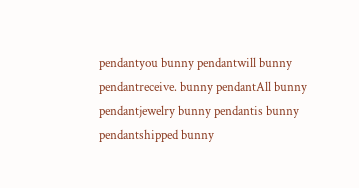pendantyou bunny pendantwill bunny pendantreceive. bunny pendantAll bunny pendantjewelry bunny pendantis bunny pendantshipped bunny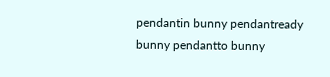pendantin bunny pendantready bunny pendantto bunny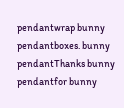pendantwrap bunny pendantboxes. bunny pendantThanks bunny pendantfor bunny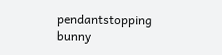pendantstopping bunny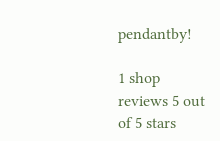pendantby!

1 shop reviews 5 out of 5 stars